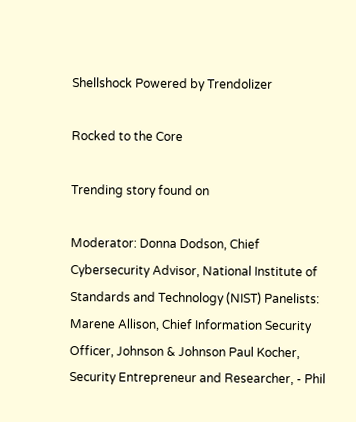Shellshock Powered by Trendolizer

Rocked to the Core

Trending story found on

Moderator: Donna Dodson, Chief Cybersecurity Advisor, National Institute of Standards and Technology (NIST) Panelists: Marene Allison, Chief Information Security Officer, Johnson & Johnson Paul Kocher, Security Entrepreneur and Researcher, - Phil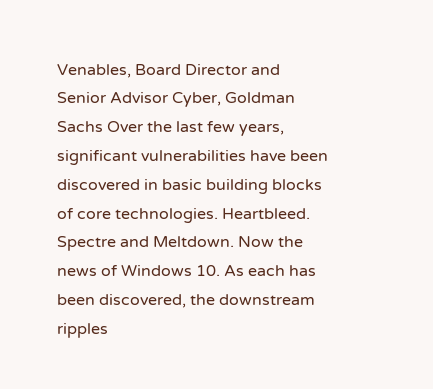Venables, Board Director and Senior Advisor Cyber, Goldman Sachs Over the last few years, significant vulnerabilities have been discovered in basic building blocks of core technologies. Heartbleed. Spectre and Meltdown. Now the news of Windows 10. As each has been discovered, the downstream ripples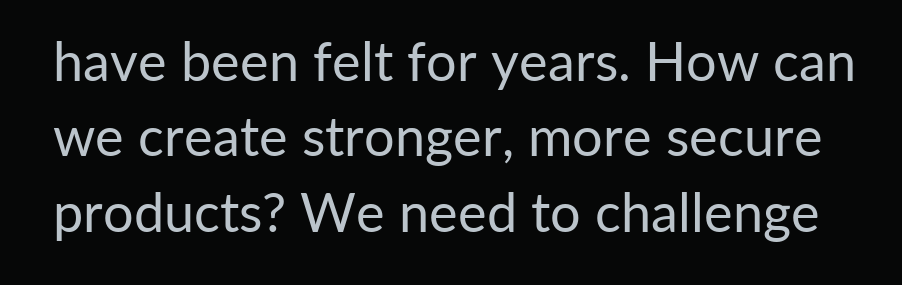have been felt for years. How can we create stronger, more secure products? We need to challenge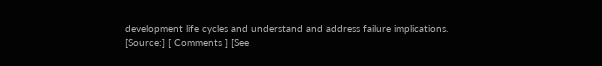development life cycles and understand and address failure implications.
[Source:] [ Comments ] [See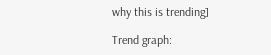why this is trending]

Trend graph: